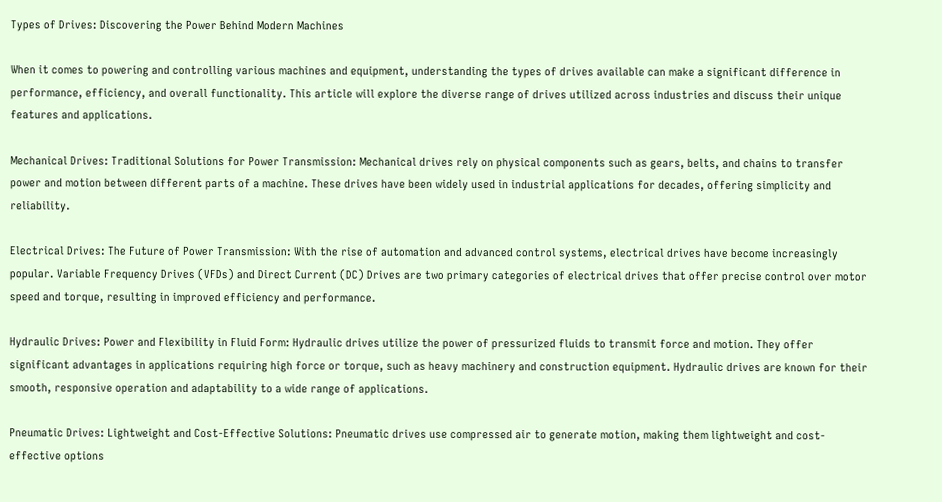Types of Drives: Discovering the Power Behind Modern Machines

When it comes to powering and controlling various machines and equipment, understanding the types of drives available can make a significant difference in performance, efficiency, and overall functionality. This article will explore the diverse range of drives utilized across industries and discuss their unique features and applications.

Mechanical Drives: Traditional Solutions for Power Transmission: Mechanical drives rely on physical components such as gears, belts, and chains to transfer power and motion between different parts of a machine. These drives have been widely used in industrial applications for decades, offering simplicity and reliability.

Electrical Drives: The Future of Power Transmission: With the rise of automation and advanced control systems, electrical drives have become increasingly popular. Variable Frequency Drives (VFDs) and Direct Current (DC) Drives are two primary categories of electrical drives that offer precise control over motor speed and torque, resulting in improved efficiency and performance.

Hydraulic Drives: Power and Flexibility in Fluid Form: Hydraulic drives utilize the power of pressurized fluids to transmit force and motion. They offer significant advantages in applications requiring high force or torque, such as heavy machinery and construction equipment. Hydraulic drives are known for their smooth, responsive operation and adaptability to a wide range of applications.

Pneumatic Drives: Lightweight and Cost-Effective Solutions: Pneumatic drives use compressed air to generate motion, making them lightweight and cost-effective options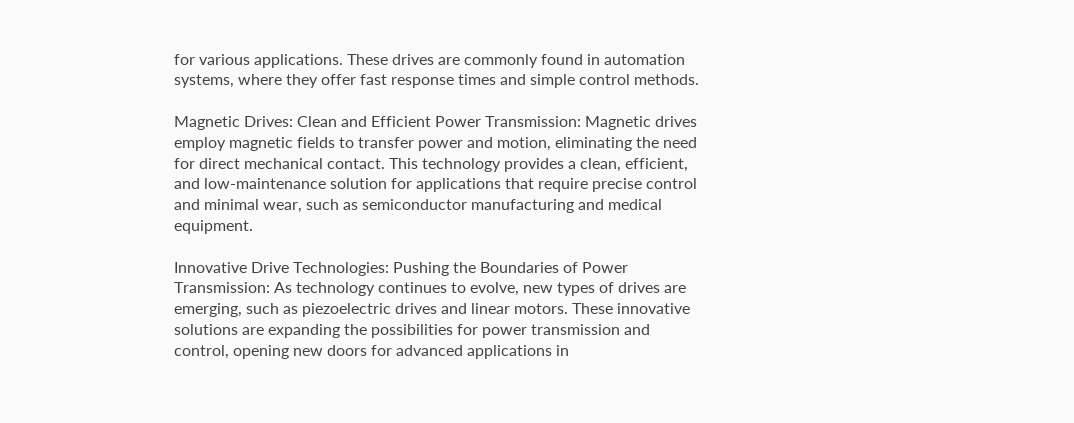for various applications. These drives are commonly found in automation systems, where they offer fast response times and simple control methods.

Magnetic Drives: Clean and Efficient Power Transmission: Magnetic drives employ magnetic fields to transfer power and motion, eliminating the need for direct mechanical contact. This technology provides a clean, efficient, and low-maintenance solution for applications that require precise control and minimal wear, such as semiconductor manufacturing and medical equipment.

Innovative Drive Technologies: Pushing the Boundaries of Power Transmission: As technology continues to evolve, new types of drives are emerging, such as piezoelectric drives and linear motors. These innovative solutions are expanding the possibilities for power transmission and control, opening new doors for advanced applications in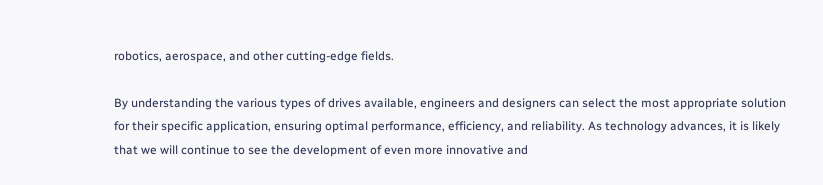robotics, aerospace, and other cutting-edge fields.

By understanding the various types of drives available, engineers and designers can select the most appropriate solution for their specific application, ensuring optimal performance, efficiency, and reliability. As technology advances, it is likely that we will continue to see the development of even more innovative and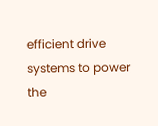efficient drive systems to power the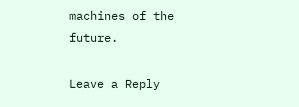machines of the future.

Leave a Reply